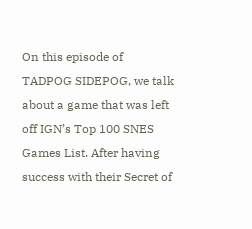On this episode of TADPOG SIDEPOG, we talk about a game that was left off IGN’s Top 100 SNES Games List. After having success with their Secret of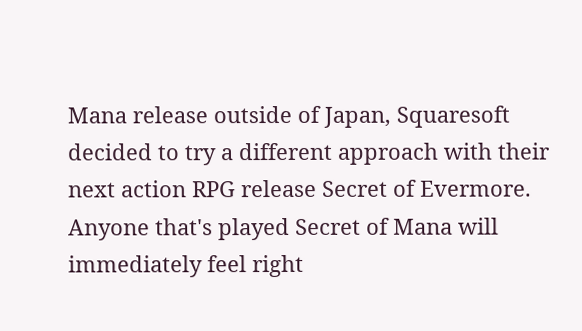Mana release outside of Japan, Squaresoft decided to try a different approach with their next action RPG release Secret of Evermore. Anyone that's played Secret of Mana will immediately feel right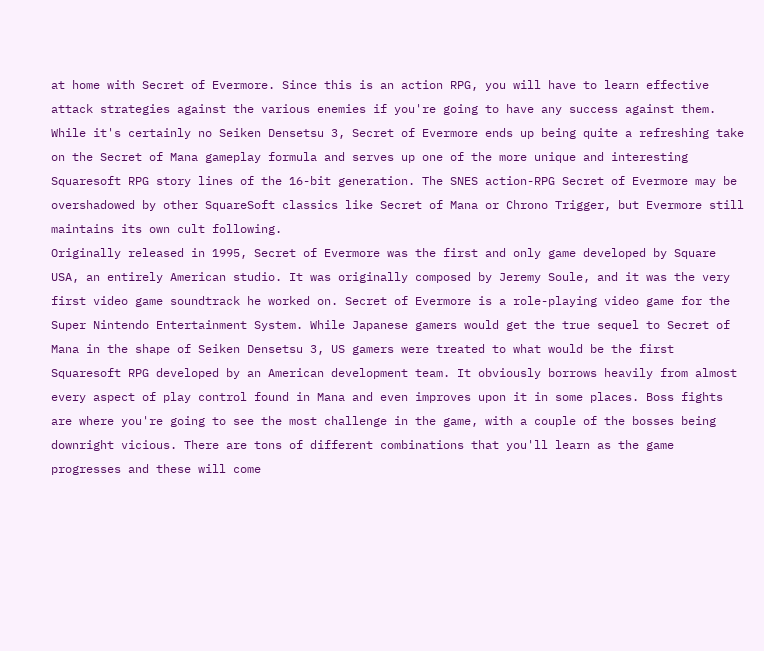at home with Secret of Evermore. Since this is an action RPG, you will have to learn effective attack strategies against the various enemies if you're going to have any success against them. While it's certainly no Seiken Densetsu 3, Secret of Evermore ends up being quite a refreshing take on the Secret of Mana gameplay formula and serves up one of the more unique and interesting Squaresoft RPG story lines of the 16-bit generation. The SNES action-RPG Secret of Evermore may be overshadowed by other SquareSoft classics like Secret of Mana or Chrono Trigger, but Evermore still maintains its own cult following.
Originally released in 1995, Secret of Evermore was the first and only game developed by Square USA, an entirely American studio. It was originally composed by Jeremy Soule, and it was the very first video game soundtrack he worked on. Secret of Evermore is a role-playing video game for the Super Nintendo Entertainment System. While Japanese gamers would get the true sequel to Secret of Mana in the shape of Seiken Densetsu 3, US gamers were treated to what would be the first Squaresoft RPG developed by an American development team. It obviously borrows heavily from almost every aspect of play control found in Mana and even improves upon it in some places. Boss fights are where you're going to see the most challenge in the game, with a couple of the bosses being downright vicious. There are tons of different combinations that you'll learn as the game progresses and these will come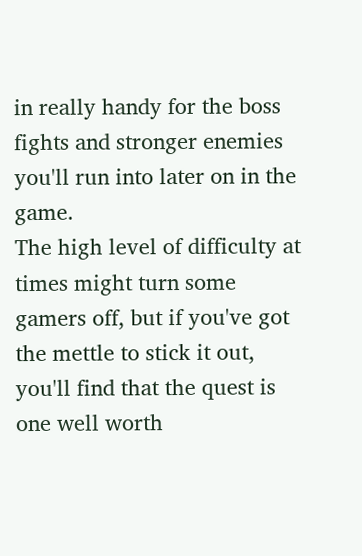in really handy for the boss fights and stronger enemies you'll run into later on in the game.
The high level of difficulty at times might turn some gamers off, but if you've got the mettle to stick it out, you'll find that the quest is one well worth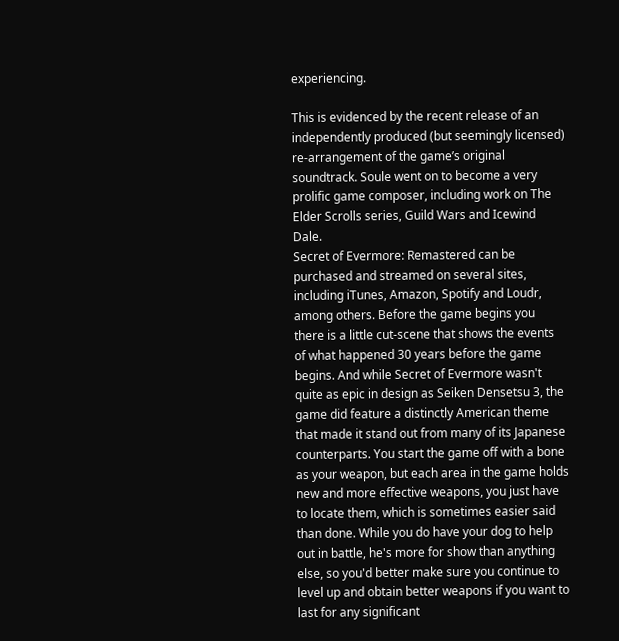experiencing.

This is evidenced by the recent release of an independently produced (but seemingly licensed) re-arrangement of the game’s original soundtrack. Soule went on to become a very prolific game composer, including work on The Elder Scrolls series, Guild Wars and Icewind Dale.
Secret of Evermore: Remastered can be purchased and streamed on several sites, including iTunes, Amazon, Spotify and Loudr, among others. Before the game begins you there is a little cut-scene that shows the events of what happened 30 years before the game begins. And while Secret of Evermore wasn't quite as epic in design as Seiken Densetsu 3, the game did feature a distinctly American theme that made it stand out from many of its Japanese counterparts. You start the game off with a bone as your weapon, but each area in the game holds new and more effective weapons, you just have to locate them, which is sometimes easier said than done. While you do have your dog to help out in battle, he's more for show than anything else, so you'd better make sure you continue to level up and obtain better weapons if you want to last for any significant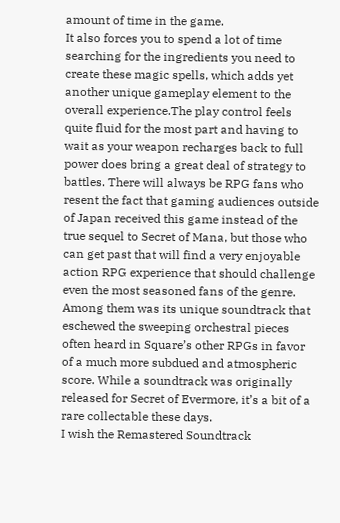amount of time in the game.
It also forces you to spend a lot of time searching for the ingredients you need to create these magic spells, which adds yet another unique gameplay element to the overall experience.The play control feels quite fluid for the most part and having to wait as your weapon recharges back to full power does bring a great deal of strategy to battles. There will always be RPG fans who resent the fact that gaming audiences outside of Japan received this game instead of the true sequel to Secret of Mana, but those who can get past that will find a very enjoyable action RPG experience that should challenge even the most seasoned fans of the genre.
Among them was its unique soundtrack that eschewed the sweeping orchestral pieces often heard in Square’s other RPGs in favor of a much more subdued and atmospheric score. While a soundtrack was originally released for Secret of Evermore, it’s a bit of a rare collectable these days.
I wish the Remastered Soundtrack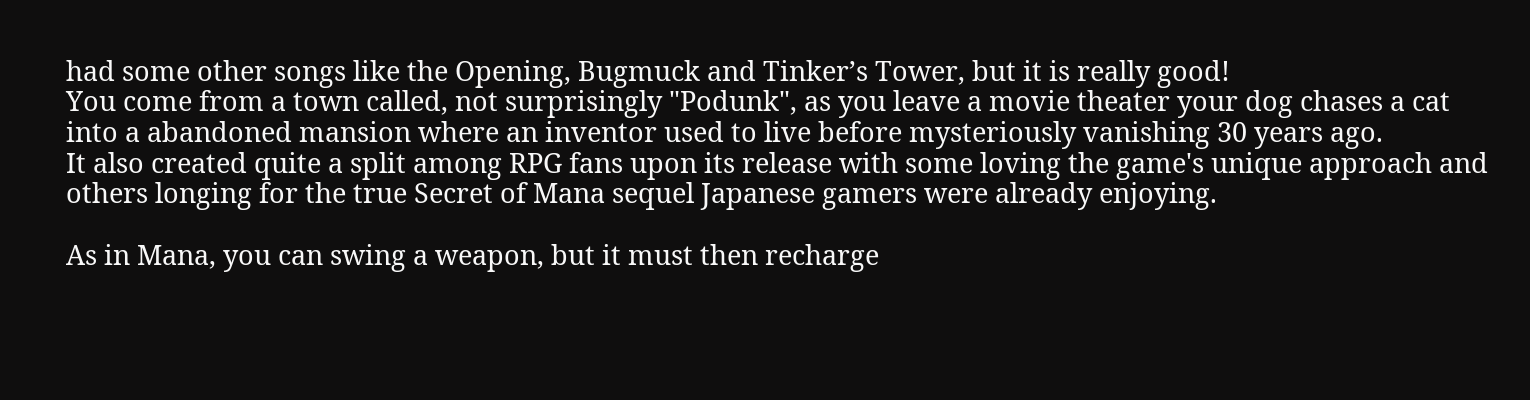had some other songs like the Opening, Bugmuck and Tinker’s Tower, but it is really good!
You come from a town called, not surprisingly "Podunk", as you leave a movie theater your dog chases a cat into a abandoned mansion where an inventor used to live before mysteriously vanishing 30 years ago.
It also created quite a split among RPG fans upon its release with some loving the game's unique approach and others longing for the true Secret of Mana sequel Japanese gamers were already enjoying.

As in Mana, you can swing a weapon, but it must then recharge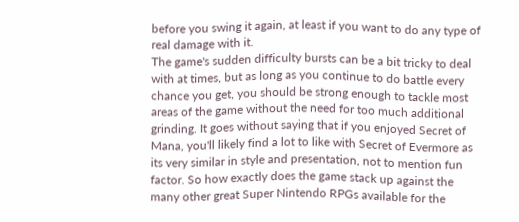before you swing it again, at least if you want to do any type of real damage with it.
The game's sudden difficulty bursts can be a bit tricky to deal with at times, but as long as you continue to do battle every chance you get, you should be strong enough to tackle most areas of the game without the need for too much additional grinding. It goes without saying that if you enjoyed Secret of Mana, you'll likely find a lot to like with Secret of Evermore as its very similar in style and presentation, not to mention fun factor. So how exactly does the game stack up against the many other great Super Nintendo RPGs available for the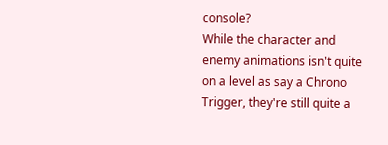console?
While the character and enemy animations isn't quite on a level as say a Chrono Trigger, they're still quite a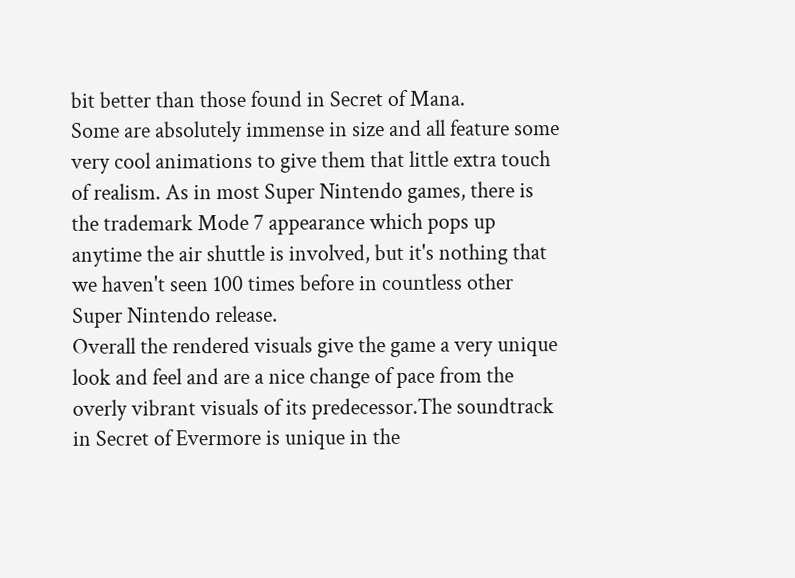bit better than those found in Secret of Mana.
Some are absolutely immense in size and all feature some very cool animations to give them that little extra touch of realism. As in most Super Nintendo games, there is the trademark Mode 7 appearance which pops up anytime the air shuttle is involved, but it's nothing that we haven't seen 100 times before in countless other Super Nintendo release.
Overall the rendered visuals give the game a very unique look and feel and are a nice change of pace from the overly vibrant visuals of its predecessor.The soundtrack in Secret of Evermore is unique in the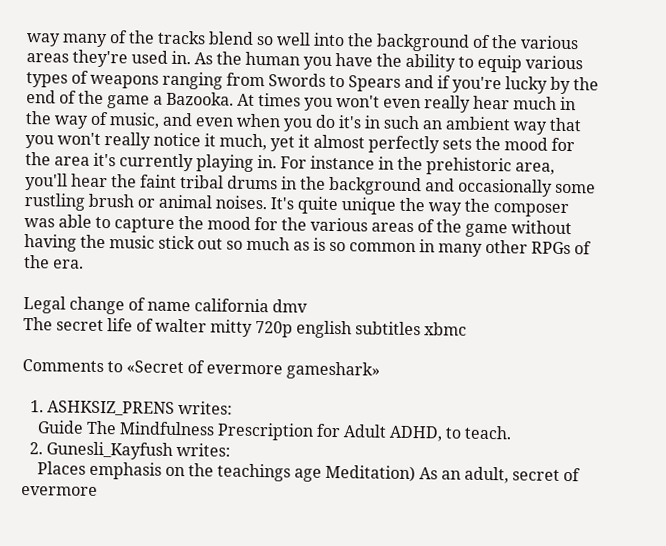way many of the tracks blend so well into the background of the various areas they're used in. As the human you have the ability to equip various types of weapons ranging from Swords to Spears and if you're lucky by the end of the game a Bazooka. At times you won't even really hear much in the way of music, and even when you do it's in such an ambient way that you won't really notice it much, yet it almost perfectly sets the mood for the area it's currently playing in. For instance in the prehistoric area, you'll hear the faint tribal drums in the background and occasionally some rustling brush or animal noises. It's quite unique the way the composer was able to capture the mood for the various areas of the game without having the music stick out so much as is so common in many other RPGs of the era.

Legal change of name california dmv
The secret life of walter mitty 720p english subtitles xbmc

Comments to «Secret of evermore gameshark»

  1. ASHKSIZ_PRENS writes:
    Guide The Mindfulness Prescription for Adult ADHD, to teach.
  2. Gunesli_Kayfush writes:
    Places emphasis on the teachings age Meditation) As an adult, secret of evermore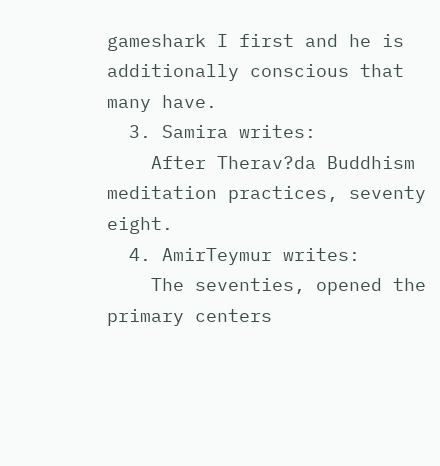gameshark I first and he is additionally conscious that many have.
  3. Samira writes:
    After Therav?da Buddhism meditation practices, seventy eight.
  4. AmirTeymur writes:
    The seventies, opened the primary centers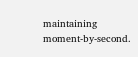maintaining moment-by-second.